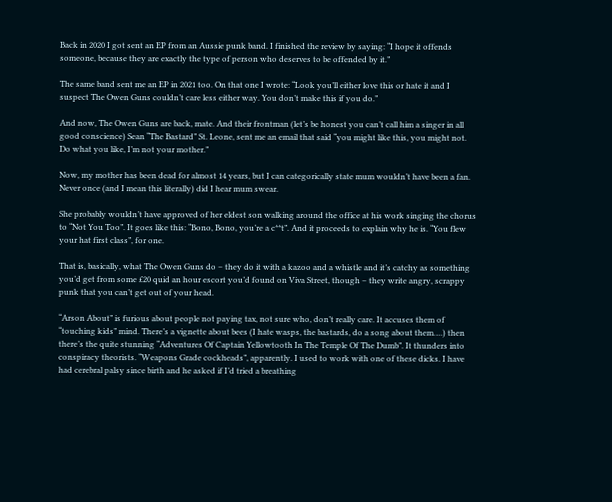Back in 2020 I got sent an EP from an Aussie punk band. I finished the review by saying: “I hope it offends someone, because they are exactly the type of person who deserves to be offended by it.”

The same band sent me an EP in 2021 too. On that one I wrote: “Look you’ll either love this or hate it and I suspect The Owen Guns couldn’t care less either way. You don’t make this if you do.”

And now, The Owen Guns are back, mate. And their frontman (let’s be honest you can’t call him a singer in all good conscience) Sean “The Bastard” St. Leone, sent me an email that said “you might like this, you might not. Do what you like, I’m not your mother.”

Now, my mother has been dead for almost 14 years, but I can categorically state mum wouldn’t have been a fan. Never once (and I mean this literally) did I hear mum swear.

She probably wouldn’t have approved of her eldest son walking around the office at his work singing the chorus to “Not You Too”. It goes like this: “Bono, Bono, you’re a c**t”. And it proceeds to explain why he is. “You flew your hat first class”, for one.

That is, basically, what The Owen Guns do – they do it with a kazoo and a whistle and it’s catchy as something you’d get from some £20 quid an hour escort you’d found on Viva Street, though – they write angry, scrappy punk that you can’t get out of your head.

“Arson About” is furious about people not paying tax, not sure who, don’t really care. It accuses them of “touching kids” mind. There’s a vignette about bees (I hate wasps, the bastards, do a song about them….) then there’s the quite stunning “Adventures Of Captain Yellowtooth In The Temple Of The Dumb”. It thunders into conspiracy theorists. “Weapons Grade cockheads”, apparently. I used to work with one of these dicks. I have had cerebral palsy since birth and he asked if I’d tried a breathing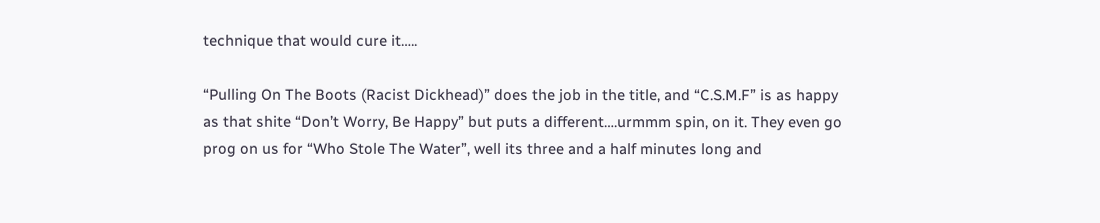technique that would cure it…..

“Pulling On The Boots (Racist Dickhead)” does the job in the title, and “C.S.M.F” is as happy as that shite “Don’t Worry, Be Happy” but puts a different….urmmm spin, on it. They even go prog on us for “Who Stole The Water”, well its three and a half minutes long and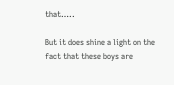that…..

But it does shine a light on the fact that these boys are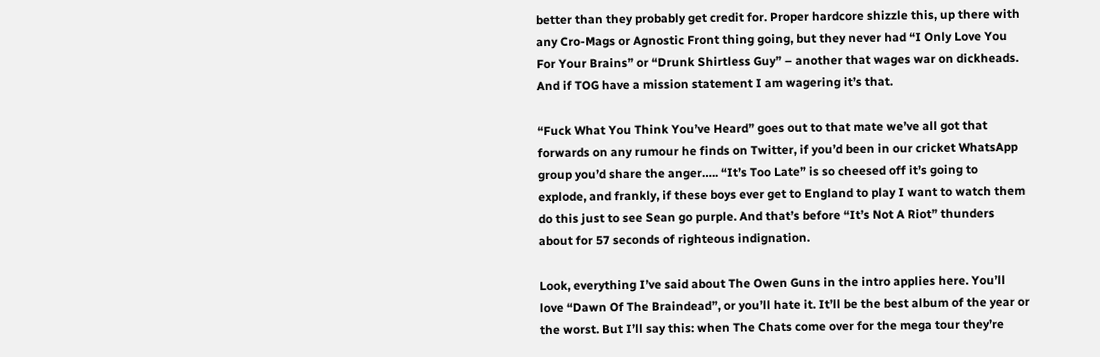better than they probably get credit for. Proper hardcore shizzle this, up there with any Cro-Mags or Agnostic Front thing going, but they never had “I Only Love You For Your Brains” or “Drunk Shirtless Guy” – another that wages war on dickheads.  And if TOG have a mission statement I am wagering it’s that.

“Fuck What You Think You’ve Heard” goes out to that mate we’ve all got that forwards on any rumour he finds on Twitter, if you’d been in our cricket WhatsApp group you’d share the anger….. “It’s Too Late” is so cheesed off it’s going to explode, and frankly, if these boys ever get to England to play I want to watch them do this just to see Sean go purple. And that’s before “It’s Not A Riot” thunders about for 57 seconds of righteous indignation.

Look, everything I’ve said about The Owen Guns in the intro applies here. You’ll love “Dawn Of The Braindead”, or you’ll hate it. It’ll be the best album of the year or the worst. But I’ll say this: when The Chats come over for the mega tour they’re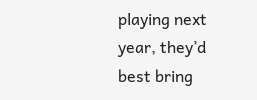playing next year, they’d best bring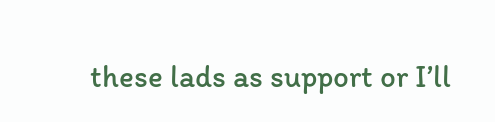these lads as support or I’ll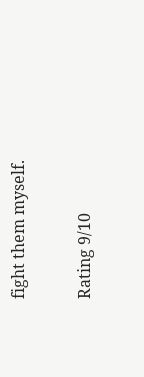fight them myself.

Rating 9/10